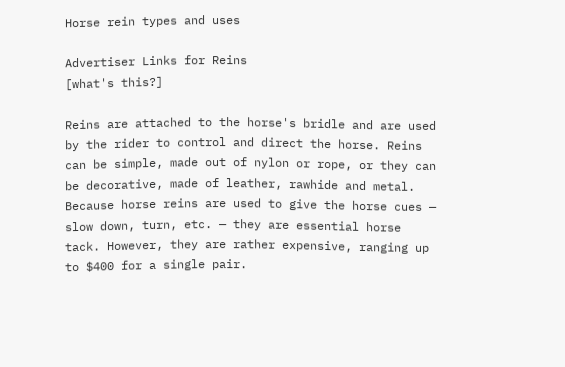Horse rein types and uses

Advertiser Links for Reins
[what's this?]

Reins are attached to the horse's bridle and are used by the rider to control and direct the horse. Reins can be simple, made out of nylon or rope, or they can be decorative, made of leather, rawhide and metal. Because horse reins are used to give the horse cues — slow down, turn, etc. — they are essential horse tack. However, they are rather expensive, ranging up to $400 for a single pair.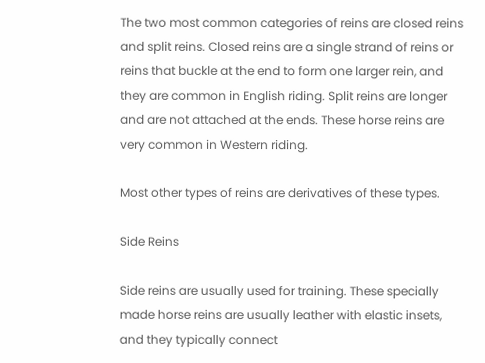The two most common categories of reins are closed reins and split reins. Closed reins are a single strand of reins or reins that buckle at the end to form one larger rein, and they are common in English riding. Split reins are longer and are not attached at the ends. These horse reins are very common in Western riding.

Most other types of reins are derivatives of these types.

Side Reins

Side reins are usually used for training. These specially made horse reins are usually leather with elastic insets, and they typically connect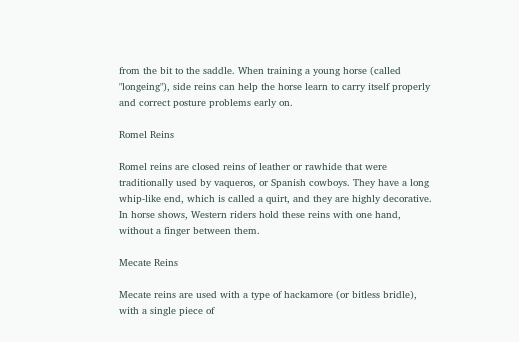from the bit to the saddle. When training a young horse (called "longeing"), side reins can help the horse learn to carry itself properly and correct posture problems early on.

Romel Reins

Romel reins are closed reins of leather or rawhide that were traditionally used by vaqueros, or Spanish cowboys. They have a long whip-like end, which is called a quirt, and they are highly decorative. In horse shows, Western riders hold these reins with one hand, without a finger between them.

Mecate Reins

Mecate reins are used with a type of hackamore (or bitless bridle), with a single piece of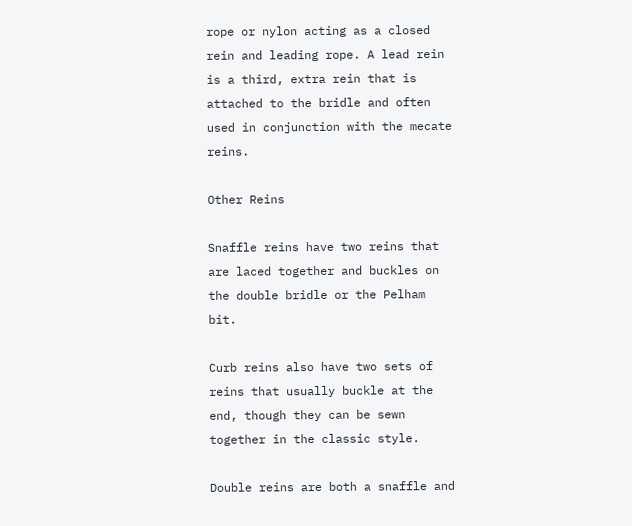rope or nylon acting as a closed rein and leading rope. A lead rein is a third, extra rein that is attached to the bridle and often used in conjunction with the mecate reins.

Other Reins

Snaffle reins have two reins that are laced together and buckles on the double bridle or the Pelham bit.

Curb reins also have two sets of reins that usually buckle at the end, though they can be sewn together in the classic style.

Double reins are both a snaffle and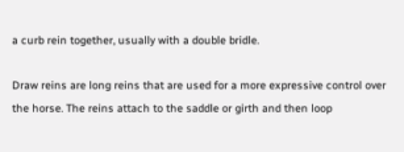a curb rein together, usually with a double bridle.

Draw reins are long reins that are used for a more expressive control over the horse. The reins attach to the saddle or girth and then loop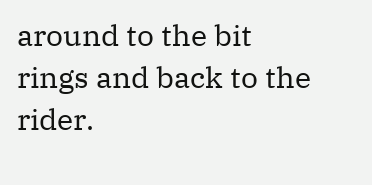around to the bit rings and back to the rider.